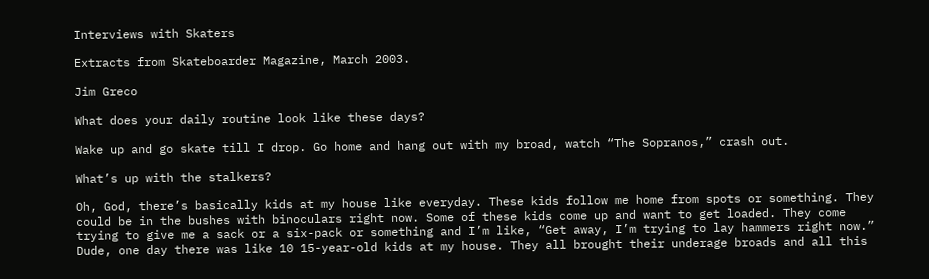Interviews with Skaters

Extracts from Skateboarder Magazine, March 2003.

Jim Greco

What does your daily routine look like these days?

Wake up and go skate till I drop. Go home and hang out with my broad, watch “The Sopranos,” crash out.

What’s up with the stalkers?

Oh, God, there’s basically kids at my house like everyday. These kids follow me home from spots or something. They could be in the bushes with binoculars right now. Some of these kids come up and want to get loaded. They come trying to give me a sack or a six-pack or something and I’m like, “Get away, I’m trying to lay hammers right now.” Dude, one day there was like 10 15-year-old kids at my house. They all brought their underage broads and all this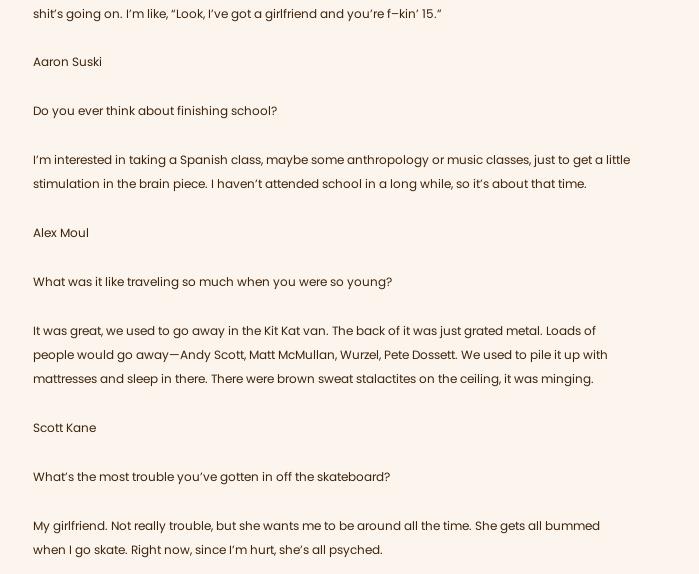shit’s going on. I’m like, “Look, I’ve got a girlfriend and you’re f–kin’ 15.”

Aaron Suski

Do you ever think about finishing school?

I’m interested in taking a Spanish class, maybe some anthropology or music classes, just to get a little stimulation in the brain piece. I haven’t attended school in a long while, so it’s about that time.

Alex Moul

What was it like traveling so much when you were so young?

It was great, we used to go away in the Kit Kat van. The back of it was just grated metal. Loads of people would go away—Andy Scott, Matt McMullan, Wurzel, Pete Dossett. We used to pile it up with mattresses and sleep in there. There were brown sweat stalactites on the ceiling, it was minging.

Scott Kane

What’s the most trouble you’ve gotten in off the skateboard?

My girlfriend. Not really trouble, but she wants me to be around all the time. She gets all bummed when I go skate. Right now, since I’m hurt, she’s all psyched.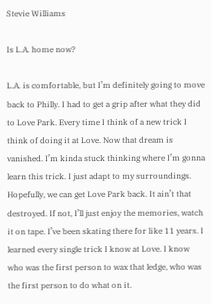Stevie Williams

Is L.A. home now?

L.A. is comfortable, but I’m definitely going to move back to Philly. I had to get a grip after what they did to Love Park. Every time I think of a new trick I think of doing it at Love. Now that dream is vanished. I’m kinda stuck thinking where I’m gonna learn this trick. I just adapt to my surroundings. Hopefully, we can get Love Park back. It ain’t that destroyed. If not, I’ll just enjoy the memories, watch it on tape. I’ve been skating there for like 11 years. I learned every single trick I know at Love. I know who was the first person to wax that ledge, who was the first person to do what on it.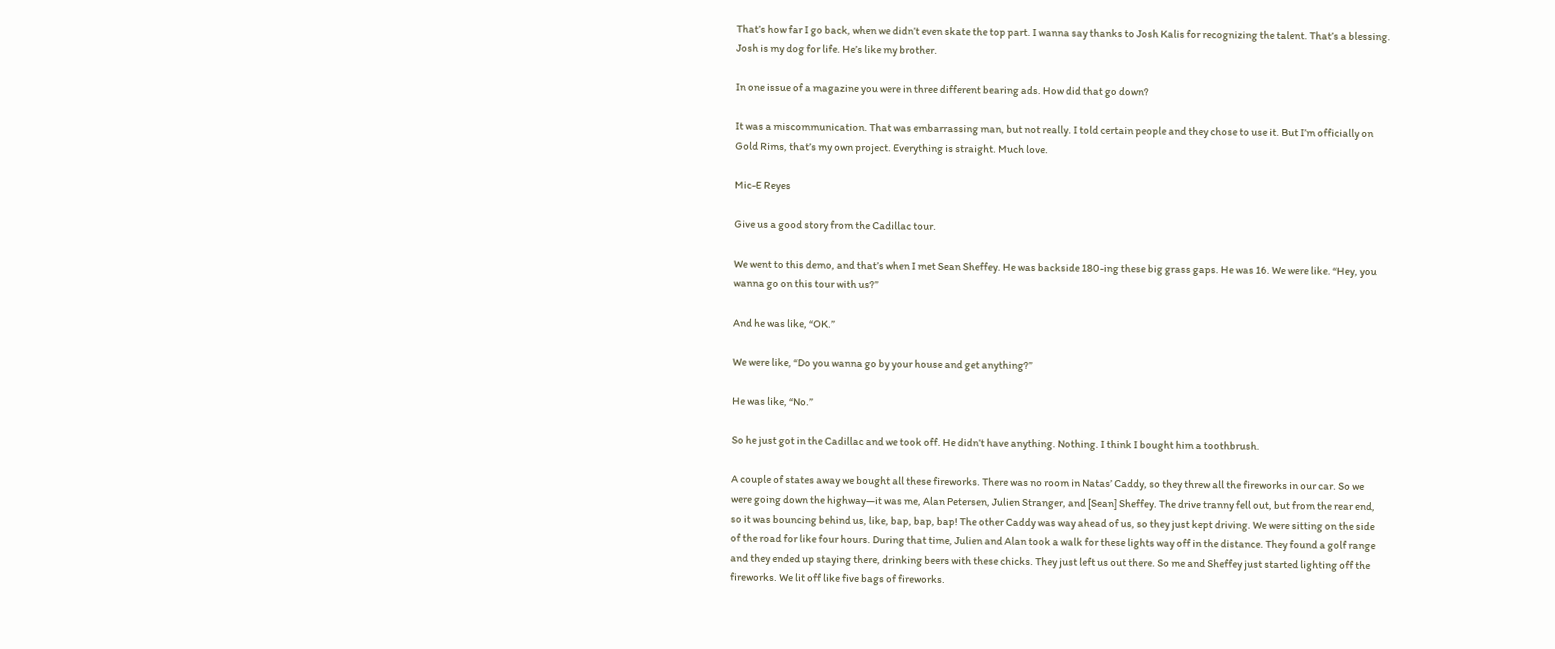That’s how far I go back, when we didn’t even skate the top part. I wanna say thanks to Josh Kalis for recognizing the talent. That’s a blessing. Josh is my dog for life. He’s like my brother.

In one issue of a magazine you were in three different bearing ads. How did that go down?

It was a miscommunication. That was embarrassing man, but not really. I told certain people and they chose to use it. But I’m officially on Gold Rims, that’s my own project. Everything is straight. Much love.

Mic-E Reyes

Give us a good story from the Cadillac tour.

We went to this demo, and that’s when I met Sean Sheffey. He was backside 180-ing these big grass gaps. He was 16. We were like. “Hey, you wanna go on this tour with us?”

And he was like, “OK.”

We were like, “Do you wanna go by your house and get anything?”

He was like, “No.”

So he just got in the Cadillac and we took off. He didn’t have anything. Nothing. I think I bought him a toothbrush.

A couple of states away we bought all these fireworks. There was no room in Natas’ Caddy, so they threw all the fireworks in our car. So we were going down the highway—it was me, Alan Petersen, Julien Stranger, and [Sean] Sheffey. The drive tranny fell out, but from the rear end, so it was bouncing behind us, like, bap, bap, bap! The other Caddy was way ahead of us, so they just kept driving. We were sitting on the side of the road for like four hours. During that time, Julien and Alan took a walk for these lights way off in the distance. They found a golf range and they ended up staying there, drinking beers with these chicks. They just left us out there. So me and Sheffey just started lighting off the fireworks. We lit off like five bags of fireworks.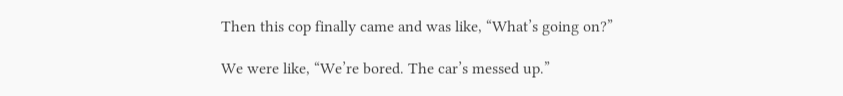Then this cop finally came and was like, “What’s going on?”

We were like, “We’re bored. The car’s messed up.”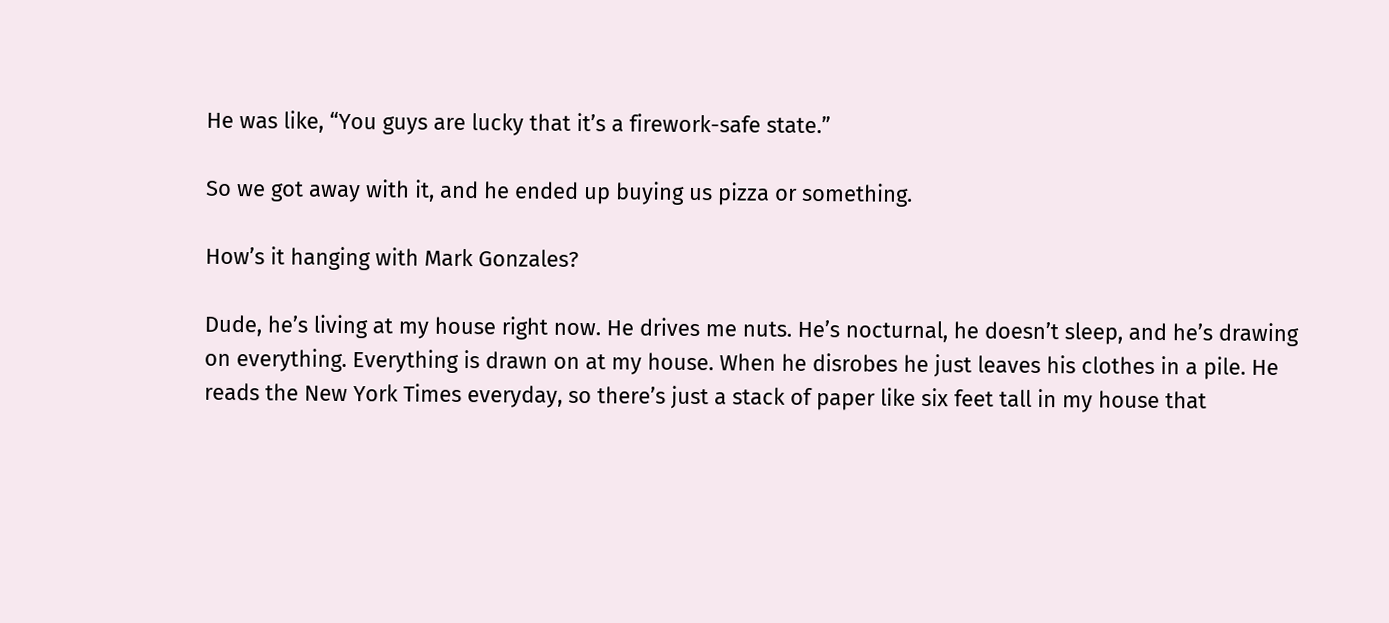He was like, “You guys are lucky that it’s a firework-safe state.”

So we got away with it, and he ended up buying us pizza or something.

How’s it hanging with Mark Gonzales?

Dude, he’s living at my house right now. He drives me nuts. He’s nocturnal, he doesn’t sleep, and he’s drawing on everything. Everything is drawn on at my house. When he disrobes he just leaves his clothes in a pile. He reads the New York Times everyday, so there’s just a stack of paper like six feet tall in my house that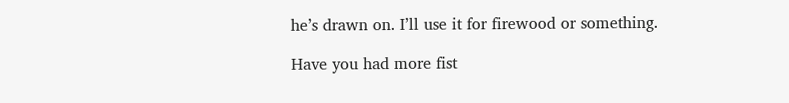he’s drawn on. I’ll use it for firewood or something.

Have you had more fist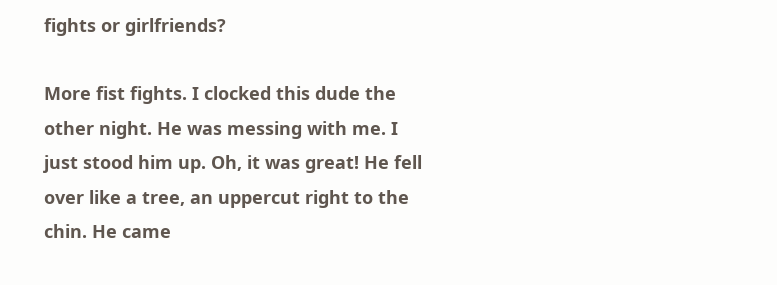fights or girlfriends?

More fist fights. I clocked this dude the other night. He was messing with me. I just stood him up. Oh, it was great! He fell over like a tree, an uppercut right to the chin. He came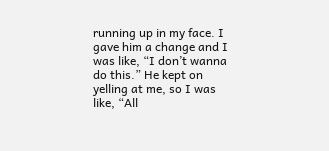running up in my face. I gave him a change and I was like, “I don’t wanna do this.” He kept on yelling at me, so I was like, “All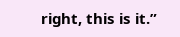right, this is it.”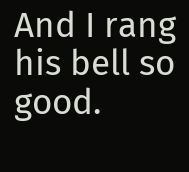And I rang his bell so good.